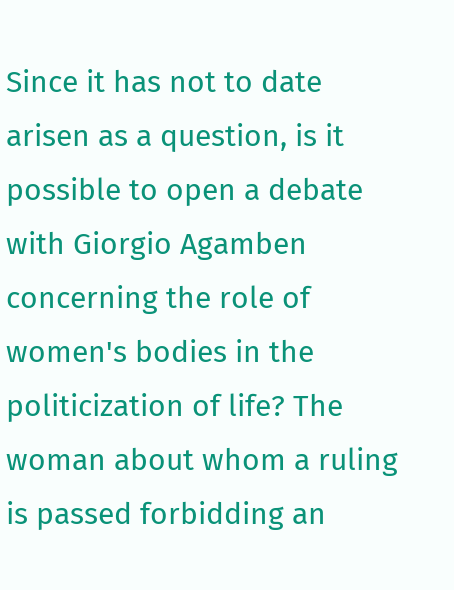Since it has not to date arisen as a question, is it possible to open a debate with Giorgio Agamben concerning the role of women's bodies in the politicization of life? The woman about whom a ruling is passed forbidding an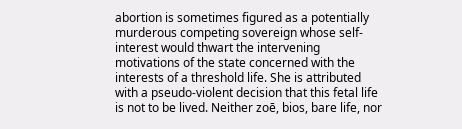abortion is sometimes figured as a potentially murderous competing sovereign whose self-interest would thwart the intervening motivations of the state concerned with the interests of a threshold life. She is attributed with a pseudo-violent decision that this fetal life is not to be lived. Neither zoē, bios, bare life, nor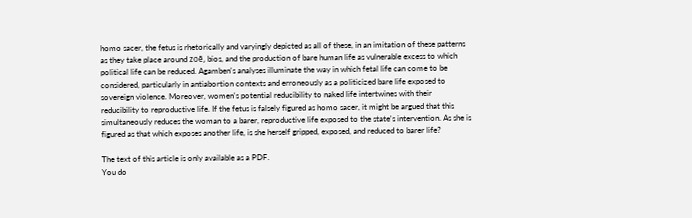homo sacer, the fetus is rhetorically and varyingly depicted as all of these, in an imitation of these patterns as they take place around zoē, bios, and the production of bare human life as vulnerable excess to which political life can be reduced. Agamben's analyses illuminate the way in which fetal life can come to be considered, particularly in antiabortion contexts and erroneously as a politicized bare life exposed to sovereign violence. Moreover, women's potential reducibility to naked life intertwines with their reducibility to reproductive life. If the fetus is falsely figured as homo sacer, it might be argued that this simultaneously reduces the woman to a barer, reproductive life exposed to the state's intervention. As she is figured as that which exposes another life, is she herself gripped, exposed, and reduced to barer life?

The text of this article is only available as a PDF.
You do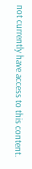not currently have access to this content.